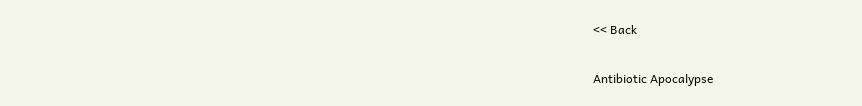<< Back

Antibiotic Apocalypse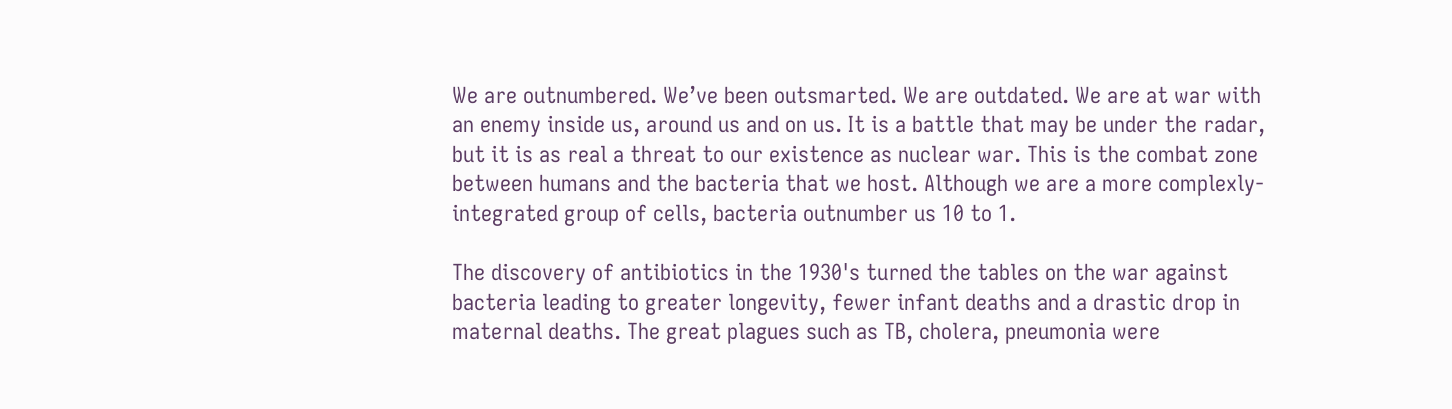We are outnumbered. We’ve been outsmarted. We are outdated. We are at war with an enemy inside us, around us and on us. It is a battle that may be under the radar, but it is as real a threat to our existence as nuclear war. This is the combat zone between humans and the bacteria that we host. Although we are a more complexly- integrated group of cells, bacteria outnumber us 10 to 1.

The discovery of antibiotics in the 1930's turned the tables on the war against bacteria leading to greater longevity, fewer infant deaths and a drastic drop in maternal deaths. The great plagues such as TB, cholera, pneumonia were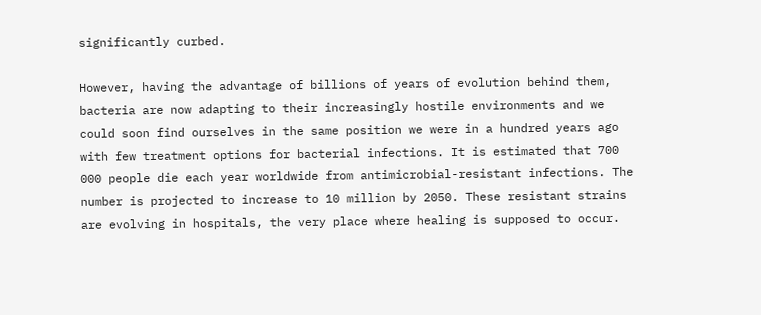significantly curbed.

However, having the advantage of billions of years of evolution behind them, bacteria are now adapting to their increasingly hostile environments and we could soon find ourselves in the same position we were in a hundred years ago with few treatment options for bacterial infections. It is estimated that 700 000 people die each year worldwide from antimicrobial-resistant infections. The number is projected to increase to 10 million by 2050. These resistant strains are evolving in hospitals, the very place where healing is supposed to occur.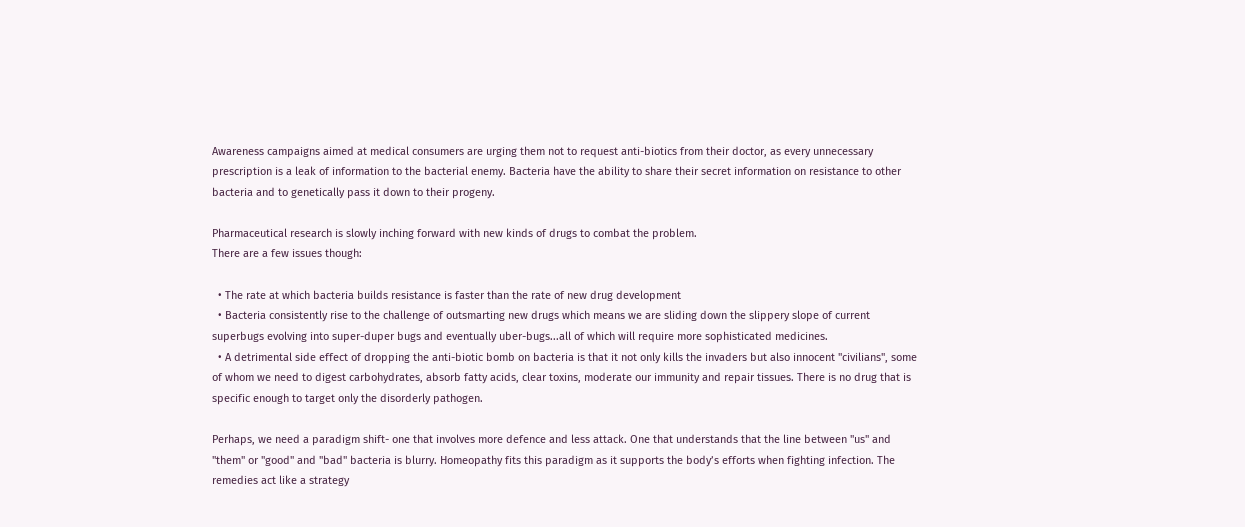Awareness campaigns aimed at medical consumers are urging them not to request anti-biotics from their doctor, as every unnecessary prescription is a leak of information to the bacterial enemy. Bacteria have the ability to share their secret information on resistance to other bacteria and to genetically pass it down to their progeny.

Pharmaceutical research is slowly inching forward with new kinds of drugs to combat the problem.
There are a few issues though:

  • The rate at which bacteria builds resistance is faster than the rate of new drug development
  • Bacteria consistently rise to the challenge of outsmarting new drugs which means we are sliding down the slippery slope of current superbugs evolving into super-duper bugs and eventually uber-bugs...all of which will require more sophisticated medicines.
  • A detrimental side effect of dropping the anti-biotic bomb on bacteria is that it not only kills the invaders but also innocent "civilians", some of whom we need to digest carbohydrates, absorb fatty acids, clear toxins, moderate our immunity and repair tissues. There is no drug that is specific enough to target only the disorderly pathogen.

Perhaps, we need a paradigm shift- one that involves more defence and less attack. One that understands that the line between "us" and "them" or "good" and "bad" bacteria is blurry. Homeopathy fits this paradigm as it supports the body’s efforts when fighting infection. The remedies act like a strategy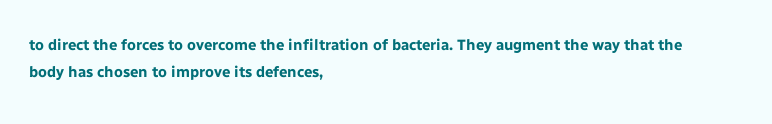to direct the forces to overcome the infiltration of bacteria. They augment the way that the body has chosen to improve its defences,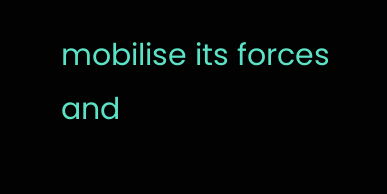mobilise its forces and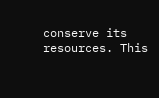conserve its resources. This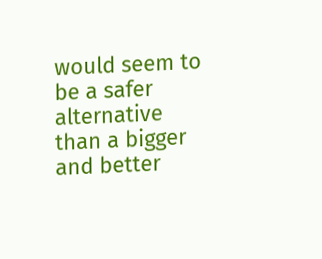would seem to be a safer alternative than a bigger and better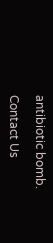antibiotic bomb.

Contact Us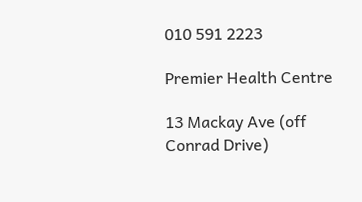010 591 2223

Premier Health Centre

13 Mackay Ave (off Conrad Drive)